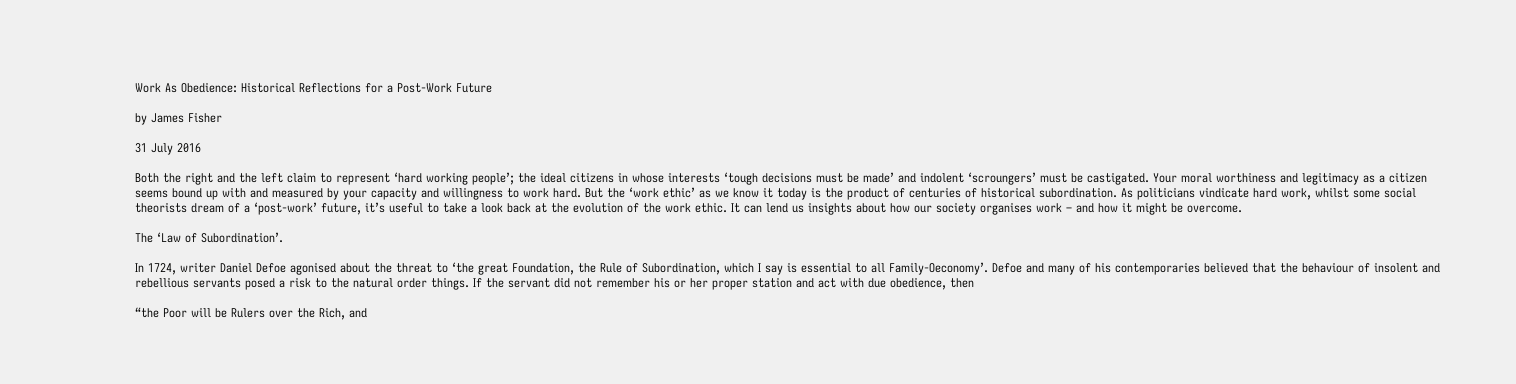Work As Obedience: Historical Reflections for a Post-Work Future

by James Fisher

31 July 2016

Both the right and the left claim to represent ‘hard working people’; the ideal citizens in whose interests ‘tough decisions must be made’ and indolent ‘scroungers’ must be castigated. Your moral worthiness and legitimacy as a citizen seems bound up with and measured by your capacity and willingness to work hard. But the ‘work ethic’ as we know it today is the product of centuries of historical subordination. As politicians vindicate hard work, whilst some social theorists dream of a ‘post-work’ future, it’s useful to take a look back at the evolution of the work ethic. It can lend us insights about how our society organises work – and how it might be overcome.

The ‘Law of Subordination’.

In 1724, writer Daniel Defoe agonised about the threat to ‘the great Foundation, the Rule of Subordination, which I say is essential to all Family-Oeconomy’. Defoe and many of his contemporaries believed that the behaviour of insolent and rebellious servants posed a risk to the natural order things. If the servant did not remember his or her proper station and act with due obedience, then

“the Poor will be Rulers over the Rich, and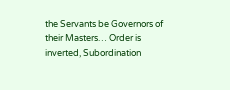the Servants be Governors of their Masters… Order is inverted, Subordination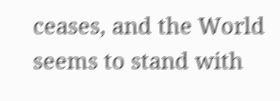ceases, and the World seems to stand with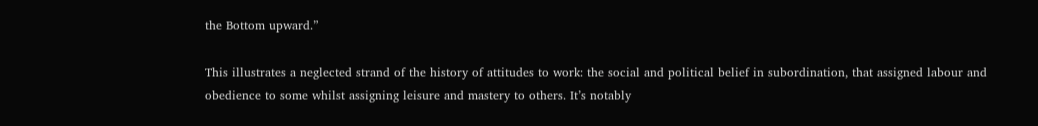the Bottom upward.”

This illustrates a neglected strand of the history of attitudes to work: the social and political belief in subordination, that assigned labour and obedience to some whilst assigning leisure and mastery to others. It’s notably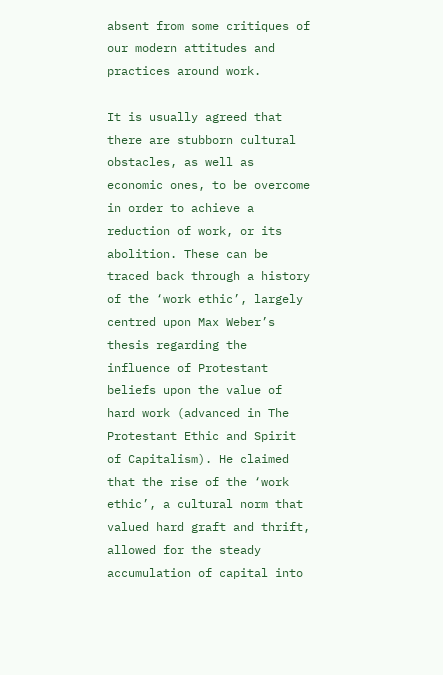absent from some critiques of our modern attitudes and practices around work.

It is usually agreed that there are stubborn cultural obstacles, as well as economic ones, to be overcome in order to achieve a reduction of work, or its abolition. These can be traced back through a history of the ‘work ethic’, largely centred upon Max Weber’s thesis regarding the influence of Protestant beliefs upon the value of hard work (advanced in The Protestant Ethic and Spirit of Capitalism). He claimed that the rise of the ‘work ethic’, a cultural norm that valued hard graft and thrift, allowed for the steady accumulation of capital into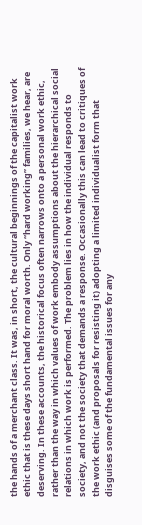the hands of a merchant class. It was, in short, the cultural beginnings of the capitalist work ethic that is these days short hand for moral worth. Only “hard working” families, we hear, are deserving. In these accounts, the historical focus often narrows onto a personal work ethic, rather than the way in which values of work embody assumptions about the hierarchical social relations in which work is performed. The problem lies in how the individual responds to society, and not the society that demands a response. Occasionally this can lead to critiques of the work ethic (and proposals for resisting it) adopting a limited individualist form that disguises some of the fundamental issues for any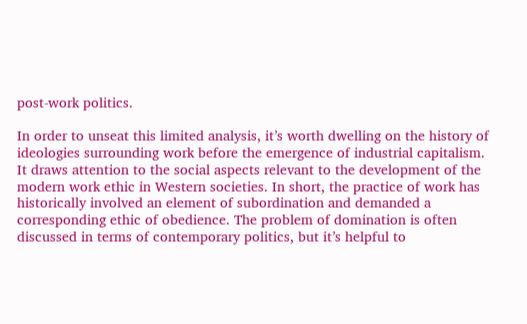post-work politics.

In order to unseat this limited analysis, it’s worth dwelling on the history of ideologies surrounding work before the emergence of industrial capitalism. It draws attention to the social aspects relevant to the development of the modern work ethic in Western societies. In short, the practice of work has historically involved an element of subordination and demanded a corresponding ethic of obedience. The problem of domination is often discussed in terms of contemporary politics, but it’s helpful to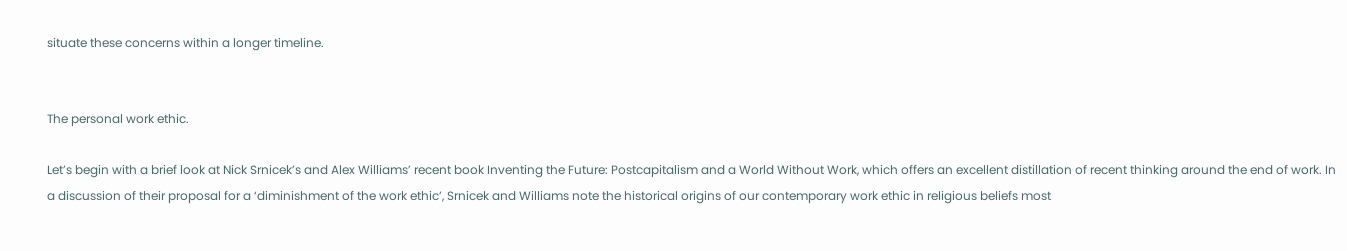situate these concerns within a longer timeline.


The personal work ethic.

Let’s begin with a brief look at Nick Srnicek’s and Alex Williams’ recent book Inventing the Future: Postcapitalism and a World Without Work, which offers an excellent distillation of recent thinking around the end of work. In a discussion of their proposal for a ‘diminishment of the work ethic’, Srnicek and Williams note the historical origins of our contemporary work ethic in religious beliefs most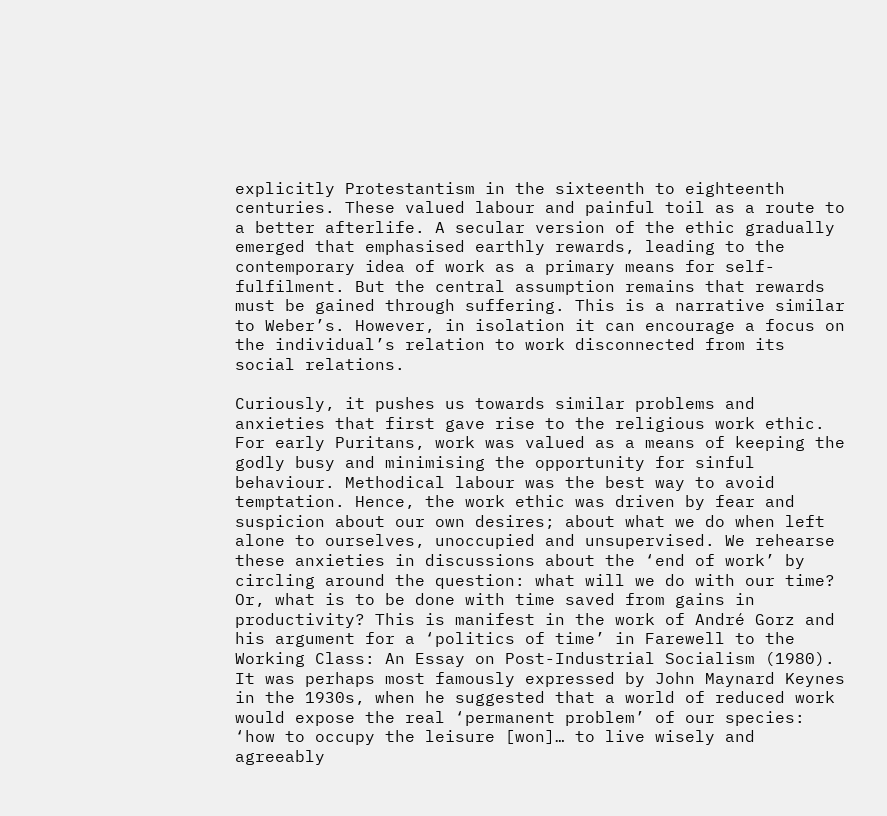explicitly Protestantism in the sixteenth to eighteenth centuries. These valued labour and painful toil as a route to a better afterlife. A secular version of the ethic gradually emerged that emphasised earthly rewards, leading to the contemporary idea of work as a primary means for self-fulfilment. But the central assumption remains that rewards must be gained through suffering. This is a narrative similar to Weber’s. However, in isolation it can encourage a focus on the individual’s relation to work disconnected from its social relations.

Curiously, it pushes us towards similar problems and anxieties that first gave rise to the religious work ethic. For early Puritans, work was valued as a means of keeping the godly busy and minimising the opportunity for sinful behaviour. Methodical labour was the best way to avoid temptation. Hence, the work ethic was driven by fear and suspicion about our own desires; about what we do when left alone to ourselves, unoccupied and unsupervised. We rehearse these anxieties in discussions about the ‘end of work’ by circling around the question: what will we do with our time? Or, what is to be done with time saved from gains in productivity? This is manifest in the work of André Gorz and his argument for a ‘politics of time’ in Farewell to the Working Class: An Essay on Post-Industrial Socialism (1980). It was perhaps most famously expressed by John Maynard Keynes in the 1930s, when he suggested that a world of reduced work would expose the real ‘permanent problem’ of our species: ‘how to occupy the leisure [won]… to live wisely and agreeably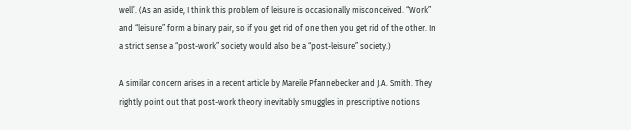well’. (As an aside, I think this problem of leisure is occasionally misconceived. “Work” and “leisure” form a binary pair, so if you get rid of one then you get rid of the other. In a strict sense a “post-work” society would also be a “post-leisure” society.)

A similar concern arises in a recent article by Mareile Pfannebecker and J.A. Smith. They rightly point out that post-work theory inevitably smuggles in prescriptive notions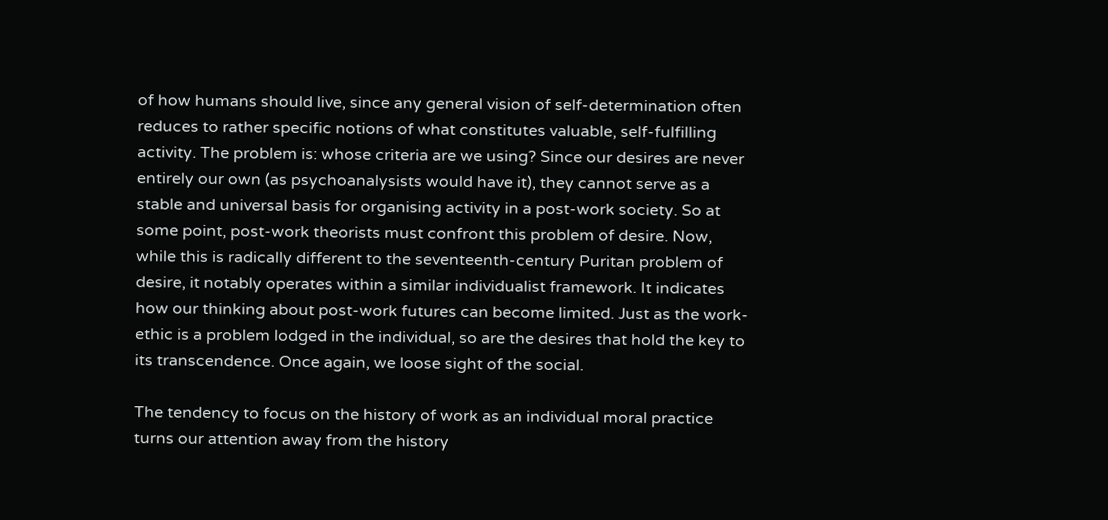of how humans should live, since any general vision of self-determination often reduces to rather specific notions of what constitutes valuable, self-fulfilling activity. The problem is: whose criteria are we using? Since our desires are never entirely our own (as psychoanalysists would have it), they cannot serve as a stable and universal basis for organising activity in a post-work society. So at some point, post-work theorists must confront this problem of desire. Now, while this is radically different to the seventeenth-century Puritan problem of desire, it notably operates within a similar individualist framework. It indicates how our thinking about post-work futures can become limited. Just as the work-ethic is a problem lodged in the individual, so are the desires that hold the key to its transcendence. Once again, we loose sight of the social.

The tendency to focus on the history of work as an individual moral practice turns our attention away from the history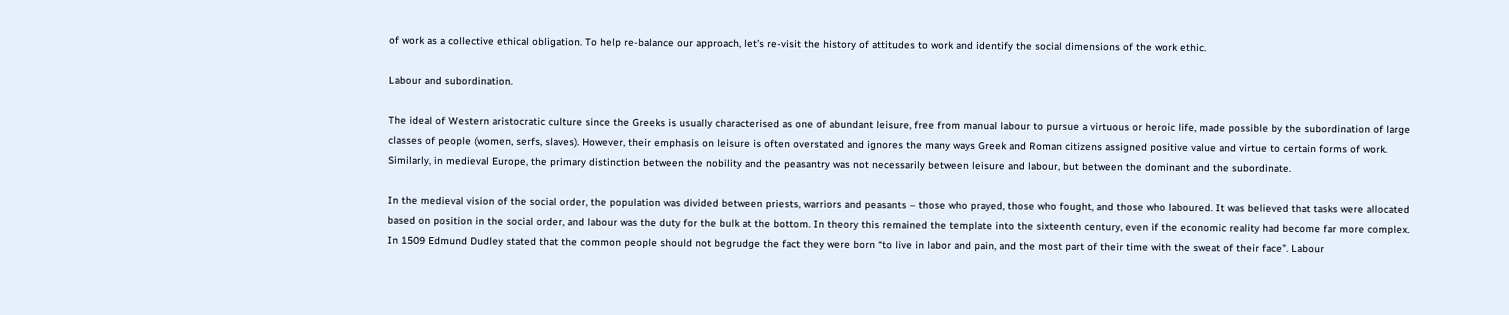of work as a collective ethical obligation. To help re-balance our approach, let’s re-visit the history of attitudes to work and identify the social dimensions of the work ethic.

Labour and subordination.

The ideal of Western aristocratic culture since the Greeks is usually characterised as one of abundant leisure, free from manual labour to pursue a virtuous or heroic life, made possible by the subordination of large classes of people (women, serfs, slaves). However, their emphasis on leisure is often overstated and ignores the many ways Greek and Roman citizens assigned positive value and virtue to certain forms of work. Similarly, in medieval Europe, the primary distinction between the nobility and the peasantry was not necessarily between leisure and labour, but between the dominant and the subordinate.

In the medieval vision of the social order, the population was divided between priests, warriors and peasants – those who prayed, those who fought, and those who laboured. It was believed that tasks were allocated based on position in the social order, and labour was the duty for the bulk at the bottom. In theory this remained the template into the sixteenth century, even if the economic reality had become far more complex. In 1509 Edmund Dudley stated that the common people should not begrudge the fact they were born “to live in labor and pain, and the most part of their time with the sweat of their face”. Labour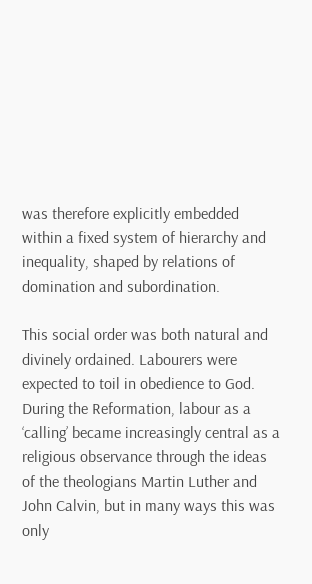was therefore explicitly embedded within a fixed system of hierarchy and inequality, shaped by relations of domination and subordination.

This social order was both natural and divinely ordained. Labourers were expected to toil in obedience to God. During the Reformation, labour as a ‘calling’ became increasingly central as a religious observance through the ideas of the theologians Martin Luther and John Calvin, but in many ways this was only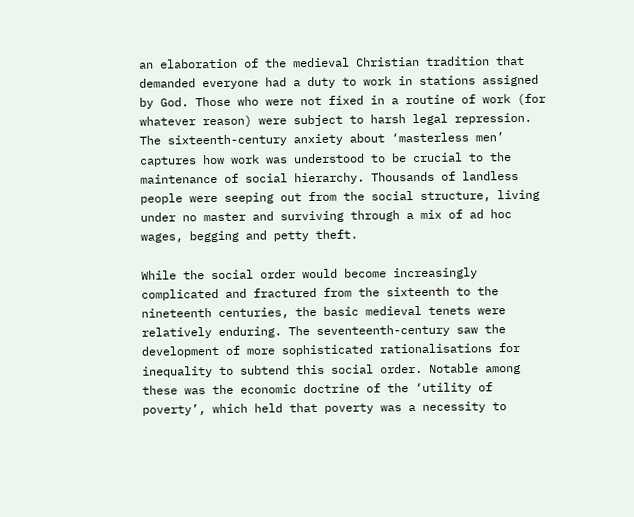an elaboration of the medieval Christian tradition that demanded everyone had a duty to work in stations assigned by God. Those who were not fixed in a routine of work (for whatever reason) were subject to harsh legal repression. The sixteenth-century anxiety about ‘masterless men’ captures how work was understood to be crucial to the maintenance of social hierarchy. Thousands of landless people were seeping out from the social structure, living under no master and surviving through a mix of ad hoc wages, begging and petty theft.

While the social order would become increasingly complicated and fractured from the sixteenth to the nineteenth centuries, the basic medieval tenets were relatively enduring. The seventeenth-century saw the development of more sophisticated rationalisations for inequality to subtend this social order. Notable among these was the economic doctrine of the ‘utility of poverty’, which held that poverty was a necessity to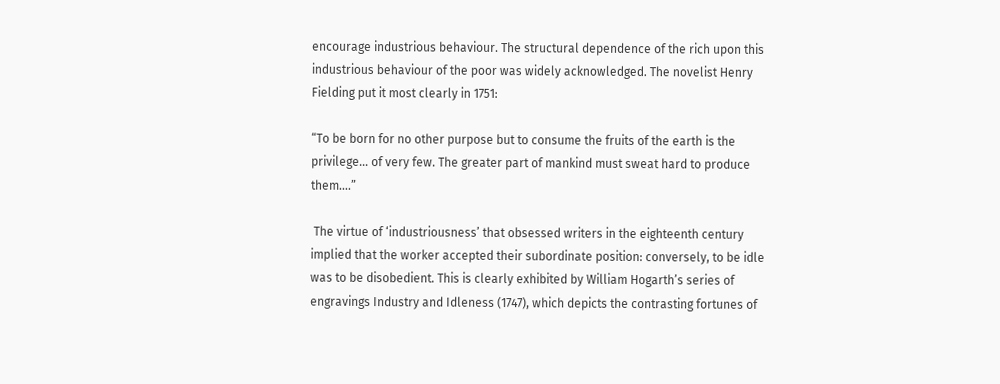encourage industrious behaviour. The structural dependence of the rich upon this industrious behaviour of the poor was widely acknowledged. The novelist Henry Fielding put it most clearly in 1751:

“To be born for no other purpose but to consume the fruits of the earth is the privilege… of very few. The greater part of mankind must sweat hard to produce them….”

 The virtue of ‘industriousness’ that obsessed writers in the eighteenth century implied that the worker accepted their subordinate position: conversely, to be idle was to be disobedient. This is clearly exhibited by William Hogarth’s series of engravings Industry and Idleness (1747), which depicts the contrasting fortunes of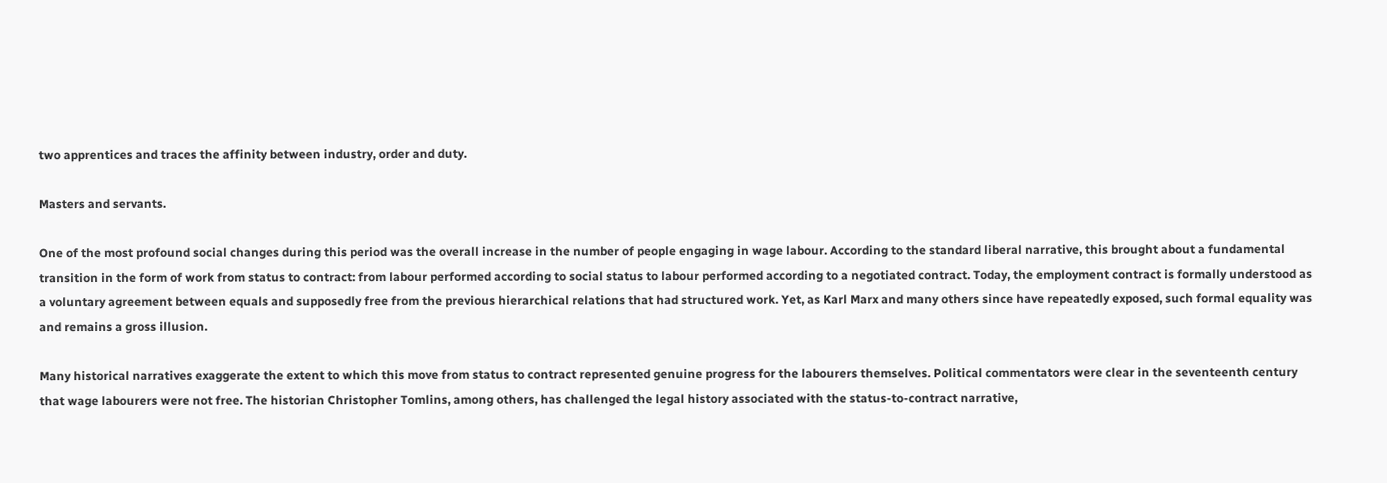two apprentices and traces the affinity between industry, order and duty.

Masters and servants.

One of the most profound social changes during this period was the overall increase in the number of people engaging in wage labour. According to the standard liberal narrative, this brought about a fundamental transition in the form of work from status to contract: from labour performed according to social status to labour performed according to a negotiated contract. Today, the employment contract is formally understood as a voluntary agreement between equals and supposedly free from the previous hierarchical relations that had structured work. Yet, as Karl Marx and many others since have repeatedly exposed, such formal equality was and remains a gross illusion.

Many historical narratives exaggerate the extent to which this move from status to contract represented genuine progress for the labourers themselves. Political commentators were clear in the seventeenth century that wage labourers were not free. The historian Christopher Tomlins, among others, has challenged the legal history associated with the status-to-contract narrative,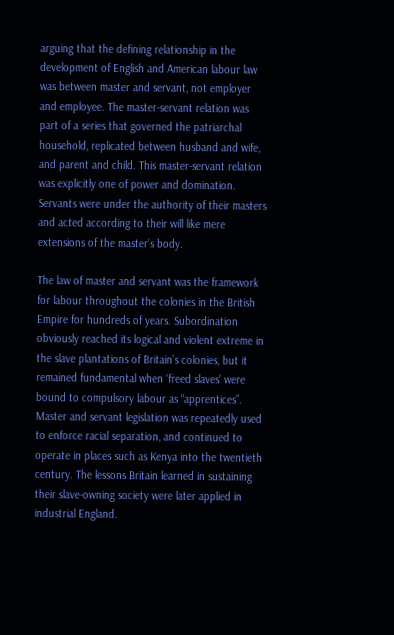arguing that the defining relationship in the development of English and American labour law was between master and servant, not employer and employee. The master-servant relation was part of a series that governed the patriarchal household, replicated between husband and wife, and parent and child. This master-servant relation was explicitly one of power and domination. Servants were under the authority of their masters and acted according to their will like mere extensions of the master’s body.

The law of master and servant was the framework for labour throughout the colonies in the British Empire for hundreds of years. Subordination obviously reached its logical and violent extreme in the slave plantations of Britain’s colonies, but it remained fundamental when ‘freed slaves’ were bound to compulsory labour as “apprentices”. Master and servant legislation was repeatedly used to enforce racial separation, and continued to operate in places such as Kenya into the twentieth century. The lessons Britain learned in sustaining their slave-owning society were later applied in industrial England.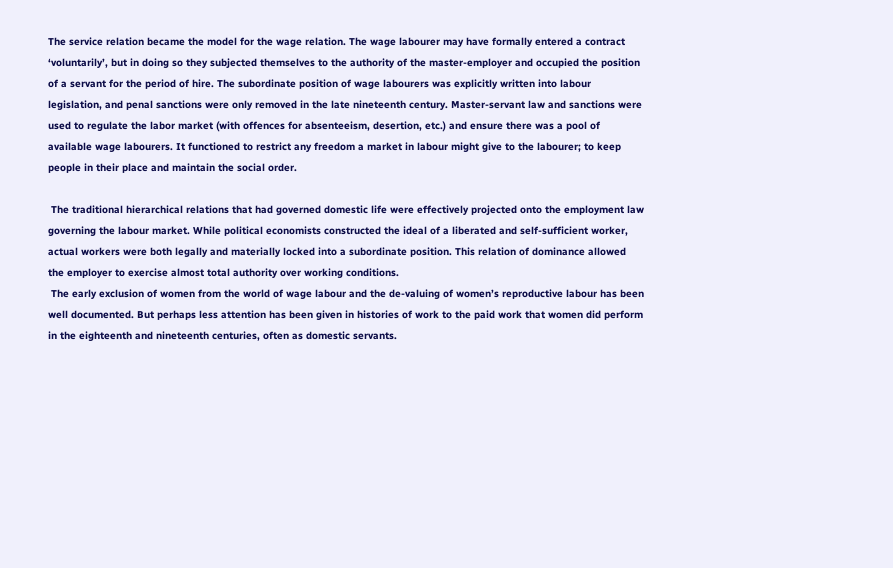The service relation became the model for the wage relation. The wage labourer may have formally entered a contract ‘voluntarily’, but in doing so they subjected themselves to the authority of the master-employer and occupied the position of a servant for the period of hire. The subordinate position of wage labourers was explicitly written into labour legislation, and penal sanctions were only removed in the late nineteenth century. Master-servant law and sanctions were used to regulate the labor market (with offences for absenteeism, desertion, etc.) and ensure there was a pool of available wage labourers. It functioned to restrict any freedom a market in labour might give to the labourer; to keep people in their place and maintain the social order.

 The traditional hierarchical relations that had governed domestic life were effectively projected onto the employment law governing the labour market. While political economists constructed the ideal of a liberated and self-sufficient worker, actual workers were both legally and materially locked into a subordinate position. This relation of dominance allowed the employer to exercise almost total authority over working conditions.
 The early exclusion of women from the world of wage labour and the de-valuing of women’s reproductive labour has been well documented. But perhaps less attention has been given in histories of work to the paid work that women did perform in the eighteenth and nineteenth centuries, often as domestic servants.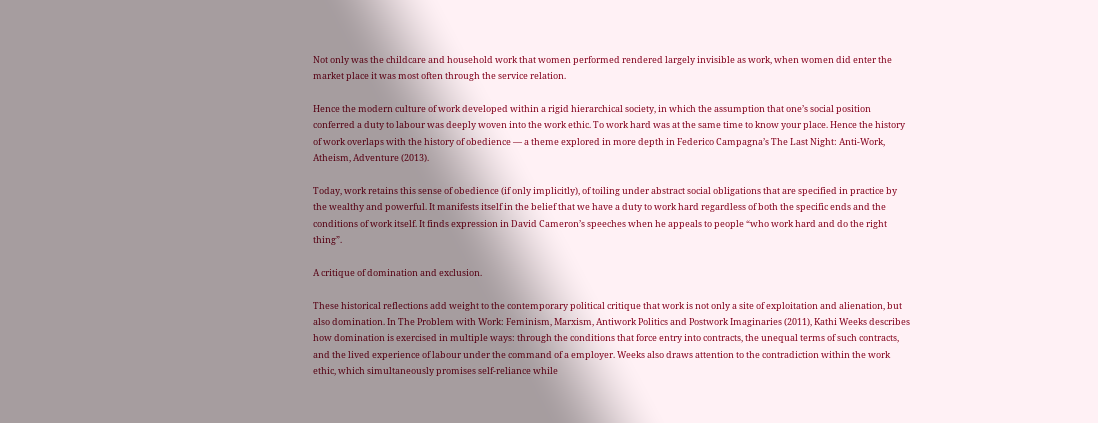Not only was the childcare and household work that women performed rendered largely invisible as work, when women did enter the market place it was most often through the service relation.

Hence the modern culture of work developed within a rigid hierarchical society, in which the assumption that one’s social position conferred a duty to labour was deeply woven into the work ethic. To work hard was at the same time to know your place. Hence the history of work overlaps with the history of obedience — a theme explored in more depth in Federico Campagna’s The Last Night: Anti-Work, Atheism, Adventure (2013).

Today, work retains this sense of obedience (if only implicitly), of toiling under abstract social obligations that are specified in practice by the wealthy and powerful. It manifests itself in the belief that we have a duty to work hard regardless of both the specific ends and the conditions of work itself. It finds expression in David Cameron’s speeches when he appeals to people “who work hard and do the right thing”.

A critique of domination and exclusion.

These historical reflections add weight to the contemporary political critique that work is not only a site of exploitation and alienation, but also domination. In The Problem with Work: Feminism, Marxism, Antiwork Politics and Postwork Imaginaries (2011), Kathi Weeks describes how domination is exercised in multiple ways: through the conditions that force entry into contracts, the unequal terms of such contracts, and the lived experience of labour under the command of a employer. Weeks also draws attention to the contradiction within the work ethic, which simultaneously promises self-reliance while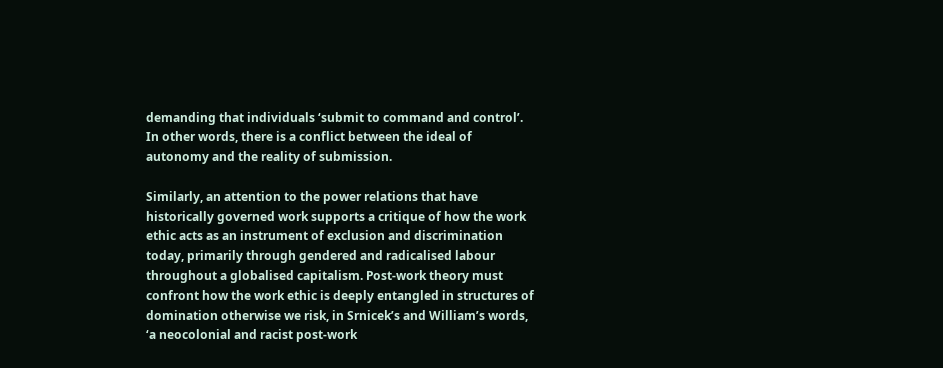demanding that individuals ‘submit to command and control’. In other words, there is a conflict between the ideal of autonomy and the reality of submission.

Similarly, an attention to the power relations that have historically governed work supports a critique of how the work ethic acts as an instrument of exclusion and discrimination today, primarily through gendered and radicalised labour throughout a globalised capitalism. Post-work theory must confront how the work ethic is deeply entangled in structures of domination otherwise we risk, in Srnicek’s and William’s words, ‘a neocolonial and racist post-work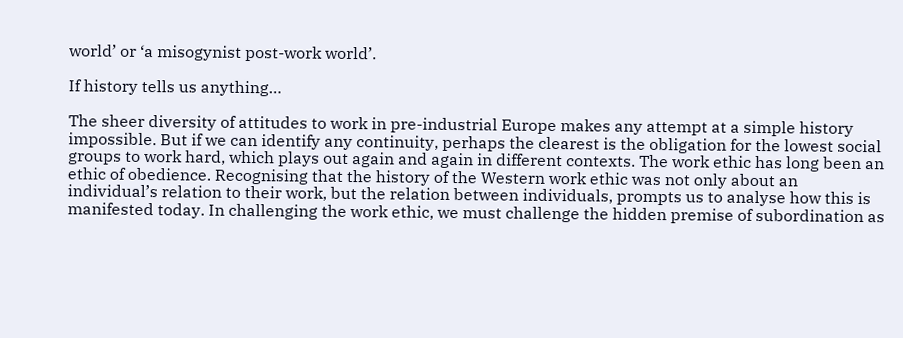world’ or ‘a misogynist post-work world’.

If history tells us anything…

The sheer diversity of attitudes to work in pre-industrial Europe makes any attempt at a simple history impossible. But if we can identify any continuity, perhaps the clearest is the obligation for the lowest social groups to work hard, which plays out again and again in different contexts. The work ethic has long been an ethic of obedience. Recognising that the history of the Western work ethic was not only about an individual’s relation to their work, but the relation between individuals, prompts us to analyse how this is manifested today. In challenging the work ethic, we must challenge the hidden premise of subordination as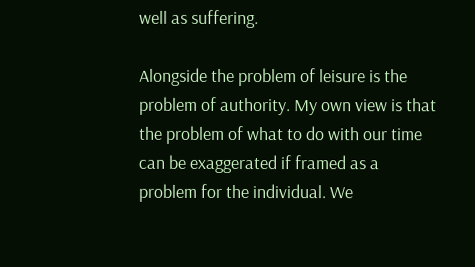well as suffering.

Alongside the problem of leisure is the problem of authority. My own view is that the problem of what to do with our time can be exaggerated if framed as a problem for the individual. We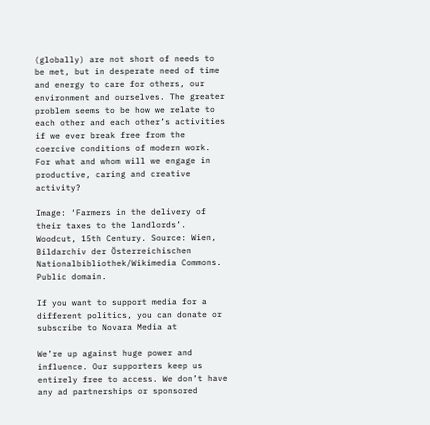(globally) are not short of needs to be met, but in desperate need of time and energy to care for others, our environment and ourselves. The greater problem seems to be how we relate to each other and each other’s activities if we ever break free from the coercive conditions of modern work. For what and whom will we engage in productive, caring and creative activity?

Image: ‘Farmers in the delivery of their taxes to the landlords’. Woodcut, 15th Century. Source: Wien, Bildarchiv der Österreichischen Nationalbibliothek/Wikimedia Commons. Public domain.

If you want to support media for a different politics, you can donate or subscribe to Novara Media at

We’re up against huge power and influence. Our supporters keep us entirely free to access. We don’t have any ad partnerships or sponsored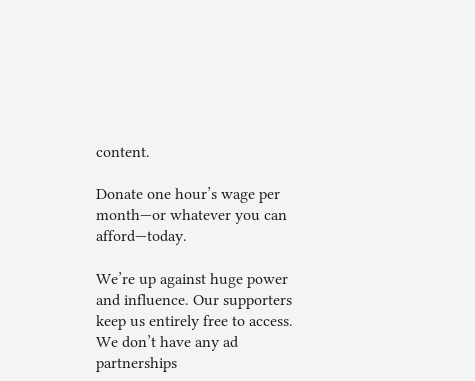content.

Donate one hour’s wage per month—or whatever you can afford—today.

We’re up against huge power and influence. Our supporters keep us entirely free to access. We don’t have any ad partnerships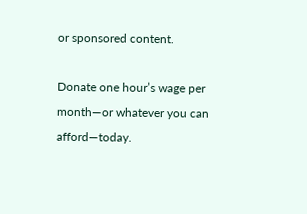or sponsored content.

Donate one hour’s wage per month—or whatever you can afford—today.